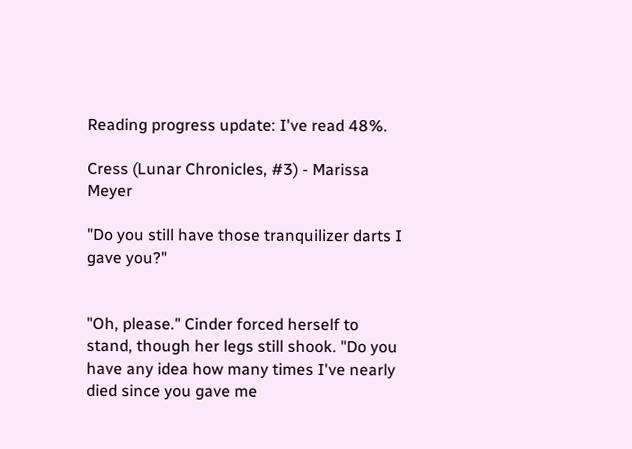Reading progress update: I've read 48%.

Cress (Lunar Chronicles, #3) - Marissa Meyer

"Do you still have those tranquilizer darts I gave you?"


"Oh, please." Cinder forced herself to stand, though her legs still shook. "Do you have any idea how many times I've nearly died since you gave me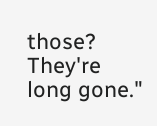those? They're long gone."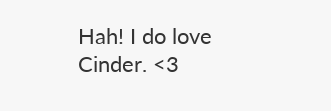Hah! I do love Cinder. <3